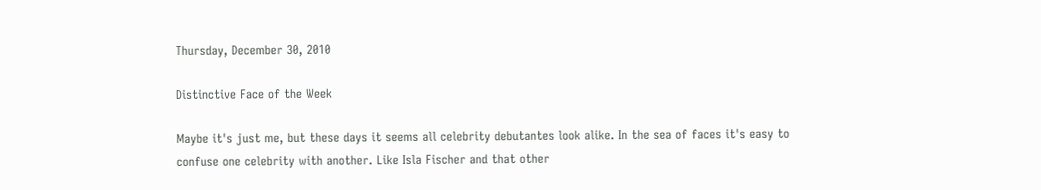Thursday, December 30, 2010

Distinctive Face of the Week

Maybe it's just me, but these days it seems all celebrity debutantes look alike. In the sea of faces it's easy to confuse one celebrity with another. Like Isla Fischer and that other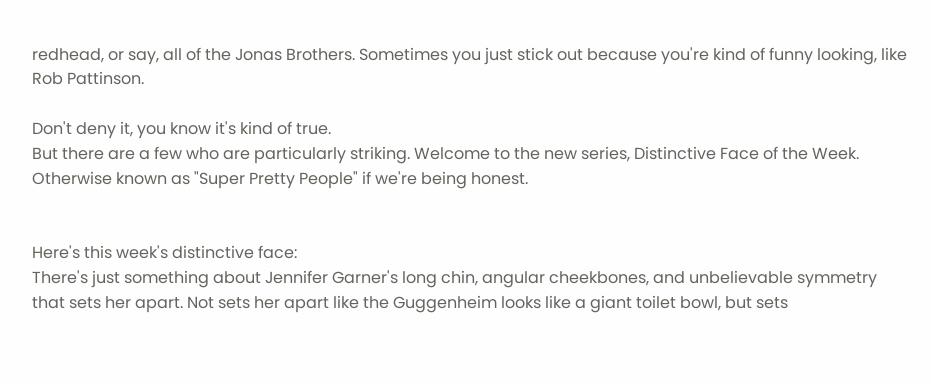redhead, or say, all of the Jonas Brothers. Sometimes you just stick out because you're kind of funny looking, like Rob Pattinson.

Don't deny it, you know it's kind of true.
But there are a few who are particularly striking. Welcome to the new series, Distinctive Face of the Week. Otherwise known as "Super Pretty People" if we're being honest.


Here's this week's distinctive face:
There's just something about Jennifer Garner's long chin, angular cheekbones, and unbelievable symmetry that sets her apart. Not sets her apart like the Guggenheim looks like a giant toilet bowl, but sets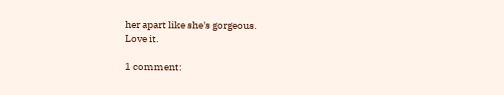her apart like she's gorgeous.
Love it.

1 comment: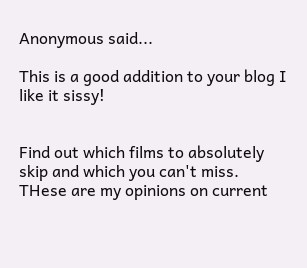Anonymous said...

This is a good addition to your blog I like it sissy!


Find out which films to absolutely skip and which you can't miss. THese are my opinions on current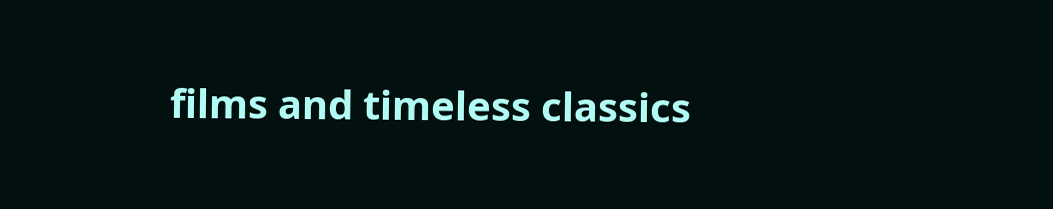films and timeless classics